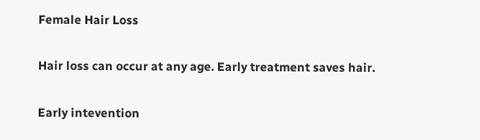Female Hair Loss

Hair loss can occur at any age. Early treatment saves hair.

Early intevention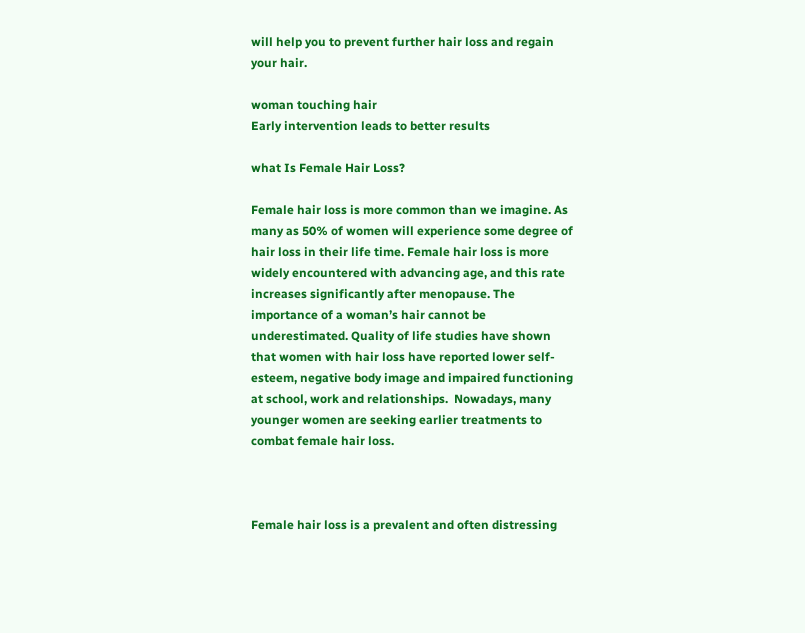will help you to prevent further hair loss and regain your hair.

woman touching hair
Early intervention leads to better results

what Is Female Hair Loss?

Female hair loss is more common than we imagine. As many as 50% of women will experience some degree of hair loss in their life time. Female hair loss is more widely encountered with advancing age, and this rate increases significantly after menopause. The importance of a woman’s hair cannot be underestimated. Quality of life studies have shown that women with hair loss have reported lower self-esteem, negative body image and impaired functioning at school, work and relationships.  Nowadays, many younger women are seeking earlier treatments to combat female hair loss.



Female hair loss is a prevalent and often distressing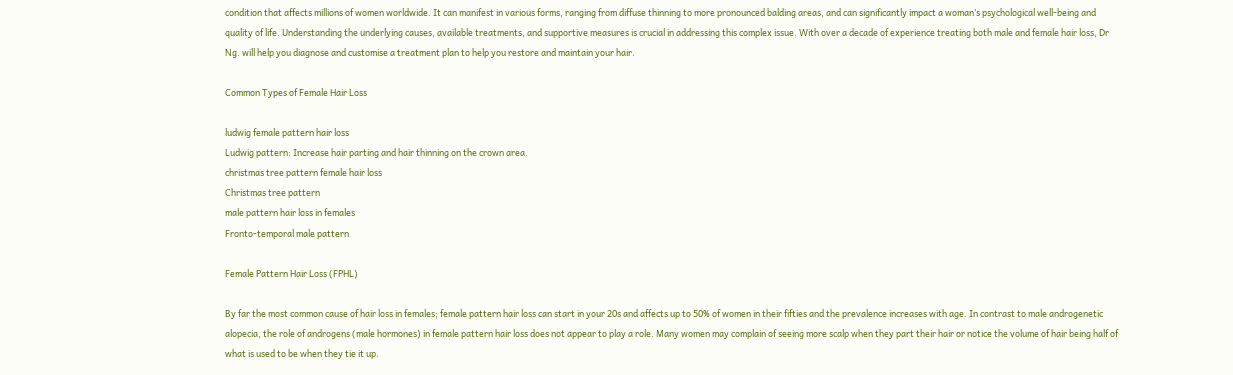condition that affects millions of women worldwide. It can manifest in various forms, ranging from diffuse thinning to more pronounced balding areas, and can significantly impact a woman’s psychological well-being and quality of life. Understanding the underlying causes, available treatments, and supportive measures is crucial in addressing this complex issue. With over a decade of experience treating both male and female hair loss, Dr Ng. will help you diagnose and customise a treatment plan to help you restore and maintain your hair.

Common Types of Female Hair Loss

ludwig female pattern hair loss
Ludwig pattern: Increase hair parting and hair thinning on the crown area.
christmas tree pattern female hair loss
Christmas tree pattern
male pattern hair loss in females
Fronto-temporal male pattern

Female Pattern Hair Loss (FPHL)

By far the most common cause of hair loss in females; female pattern hair loss can start in your 20s and affects up to 50% of women in their fifties and the prevalence increases with age. In contrast to male androgenetic alopecia, the role of androgens (male hormones) in female pattern hair loss does not appear to play a role. Many women may complain of seeing more scalp when they part their hair or notice the volume of hair being half of what is used to be when they tie it up.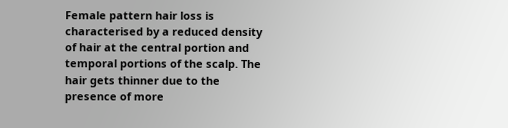Female pattern hair loss is characterised by a reduced density of hair at the central portion and temporal portions of the scalp. The hair gets thinner due to the presence of more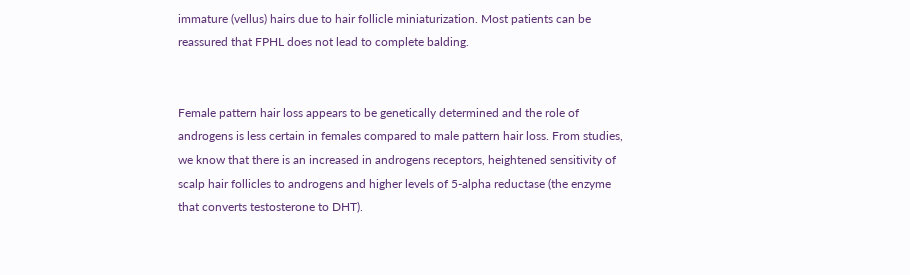immature (vellus) hairs due to hair follicle miniaturization. Most patients can be reassured that FPHL does not lead to complete balding.


Female pattern hair loss appears to be genetically determined and the role of androgens is less certain in females compared to male pattern hair loss. From studies, we know that there is an increased in androgens receptors, heightened sensitivity of scalp hair follicles to androgens and higher levels of 5-alpha reductase (the enzyme that converts testosterone to DHT).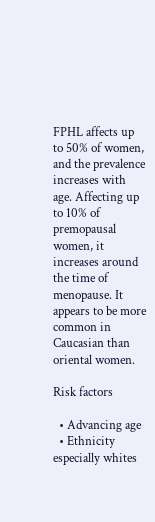FPHL affects up to 50% of women, and the prevalence increases with age. Affecting up to 10% of premopausal women, it increases around the time of menopause. It appears to be more common in Caucasian than oriental women.

Risk factors

  • Advancing age
  • Ethnicity especially whites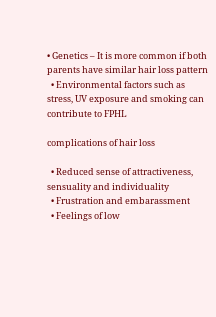• Genetics – It is more common if both parents have similar hair loss pattern
  • Environmental factors such as stress, UV exposure and smoking can contribute to FPHL

complications of hair loss

  • Reduced sense of attractiveness, sensuality and individuality
  • Frustration and embarassment
  • Feelings of low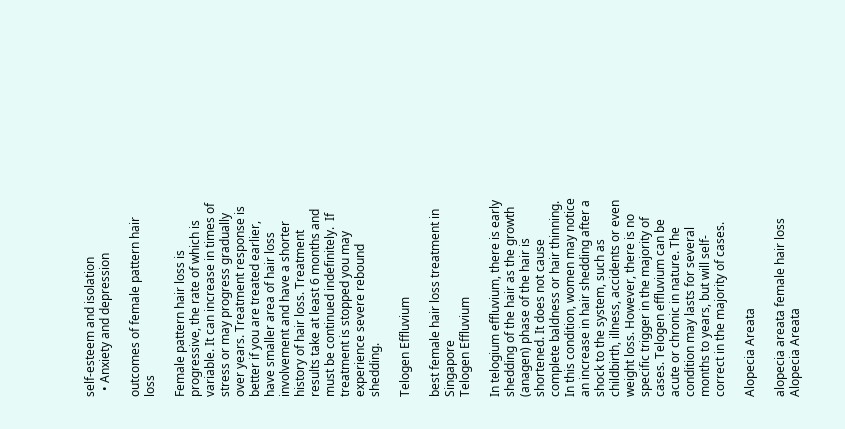self-esteem and isolation
  • Anxiety and depression

outcomes of female pattern hair loss

Female pattern hair loss is progressive, the rate of which is variable. It can increase in times of stress or may progress gradually over years. Treatment response is better if you are treated earlier, have smaller area of hair loss involvement and have a shorter history of hair loss. Treatment results take at least 6 months and must be continued indefinitely.  If treatment is stopped you may experience severe rebound shedding.

Telogen Effluvium

best female hair loss treatment in Singapore
Telogen Effluvium

In telogium effluvium, there is early shedding of the hair as the growth (anagen) phase of the hair is shortened. It does not cause complete baldness or hair thinning. In this condition, women may notice an increase in hair shedding after a shock to the system, such as childbirth, illness, accidents or even weight loss. However, there is no specific trigger in the majority of cases. Telogen effluvium can be acute or chronic in nature. The condition may lasts for several months to years, but will self-correct in the majority of cases.

Alopecia Areata

alopecia areata female hair loss
Alopecia Areata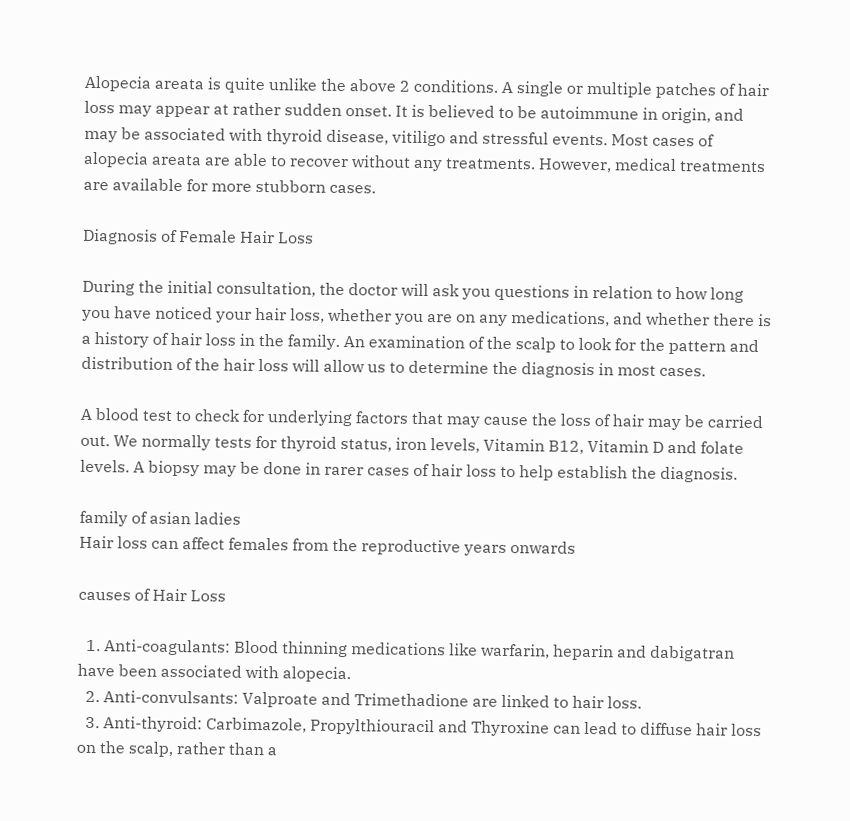Alopecia areata is quite unlike the above 2 conditions. A single or multiple patches of hair loss may appear at rather sudden onset. It is believed to be autoimmune in origin, and may be associated with thyroid disease, vitiligo and stressful events. Most cases of alopecia areata are able to recover without any treatments. However, medical treatments are available for more stubborn cases.

Diagnosis of Female Hair Loss

During the initial consultation, the doctor will ask you questions in relation to how long you have noticed your hair loss, whether you are on any medications, and whether there is a history of hair loss in the family. An examination of the scalp to look for the pattern and distribution of the hair loss will allow us to determine the diagnosis in most cases.

A blood test to check for underlying factors that may cause the loss of hair may be carried out. We normally tests for thyroid status, iron levels, Vitamin B12, Vitamin D and folate levels. A biopsy may be done in rarer cases of hair loss to help establish the diagnosis.

family of asian ladies
Hair loss can affect females from the reproductive years onwards

causes of Hair Loss

  1. Anti-coagulants: Blood thinning medications like warfarin, heparin and dabigatran have been associated with alopecia.
  2. Anti-convulsants: Valproate and Trimethadione are linked to hair loss.
  3. Anti-thyroid: Carbimazole, Propylthiouracil and Thyroxine can lead to diffuse hair loss on the scalp, rather than a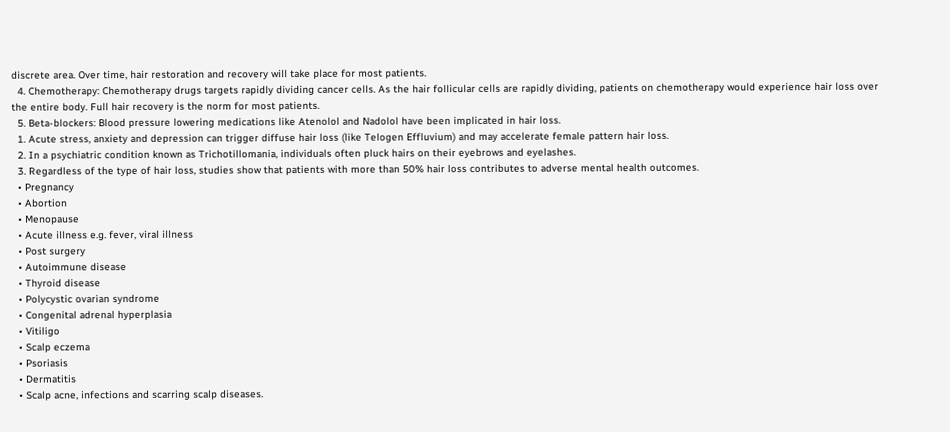discrete area. Over time, hair restoration and recovery will take place for most patients.
  4. Chemotherapy: Chemotherapy drugs targets rapidly dividing cancer cells. As the hair follicular cells are rapidly dividing, patients on chemotherapy would experience hair loss over the entire body. Full hair recovery is the norm for most patients.
  5. Beta-blockers: Blood pressure lowering medications like Atenolol and Nadolol have been implicated in hair loss.
  1. Acute stress, anxiety and depression can trigger diffuse hair loss (like Telogen Effluvium) and may accelerate female pattern hair loss.
  2. In a psychiatric condition known as Trichotillomania, individuals often pluck hairs on their eyebrows and eyelashes.
  3. Regardless of the type of hair loss, studies show that patients with more than 50% hair loss contributes to adverse mental health outcomes.
  • Pregnancy
  • Abortion
  • Menopause
  • Acute illness e.g. fever, viral illness
  • Post surgery
  • Autoimmune disease
  • Thyroid disease
  • Polycystic ovarian syndrome
  • Congenital adrenal hyperplasia
  • Vitiligo
  • Scalp eczema
  • Psoriasis
  • Dermatitis
  • Scalp acne, infections and scarring scalp diseases.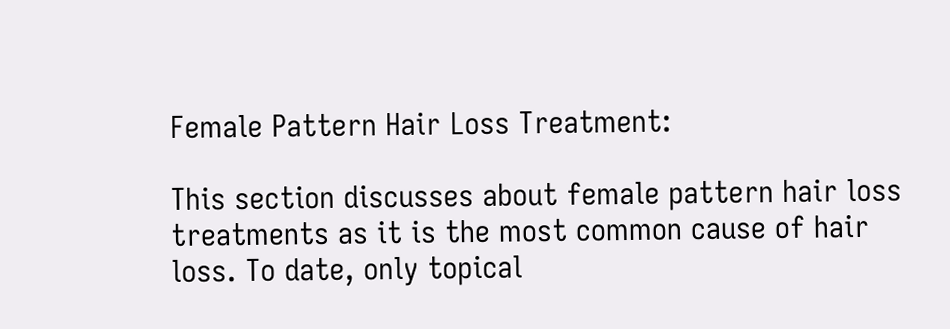Female Pattern Hair Loss Treatment:

This section discusses about female pattern hair loss treatments as it is the most common cause of hair loss. To date, only topical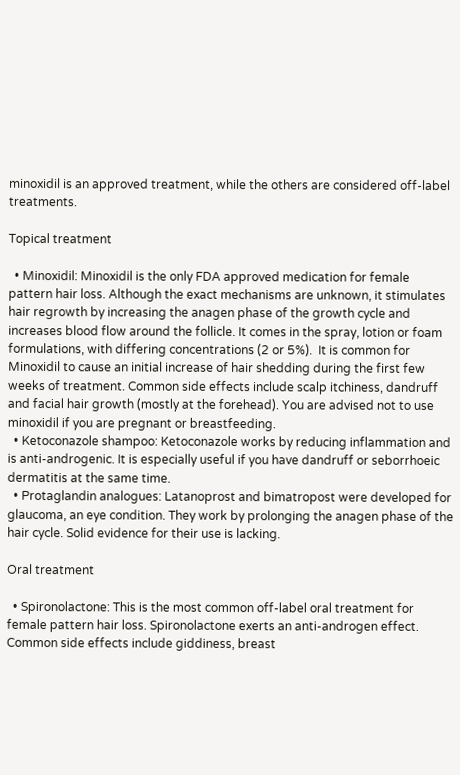minoxidil is an approved treatment, while the others are considered off-label treatments.

Topical treatment

  • Minoxidil: Minoxidil is the only FDA approved medication for female pattern hair loss. Although the exact mechanisms are unknown, it stimulates hair regrowth by increasing the anagen phase of the growth cycle and increases blood flow around the follicle. It comes in the spray, lotion or foam formulations, with differing concentrations (2 or 5%).  It is common for Minoxidil to cause an initial increase of hair shedding during the first few weeks of treatment. Common side effects include scalp itchiness, dandruff and facial hair growth (mostly at the forehead). You are advised not to use minoxidil if you are pregnant or breastfeeding.
  • Ketoconazole shampoo: Ketoconazole works by reducing inflammation and is anti-androgenic. It is especially useful if you have dandruff or seborrhoeic dermatitis at the same time.
  • Protaglandin analogues: Latanoprost and bimatropost were developed for glaucoma, an eye condition. They work by prolonging the anagen phase of the hair cycle. Solid evidence for their use is lacking.

Oral treatment

  • Spironolactone: This is the most common off-label oral treatment for female pattern hair loss. Spironolactone exerts an anti-androgen effect. Common side effects include giddiness, breast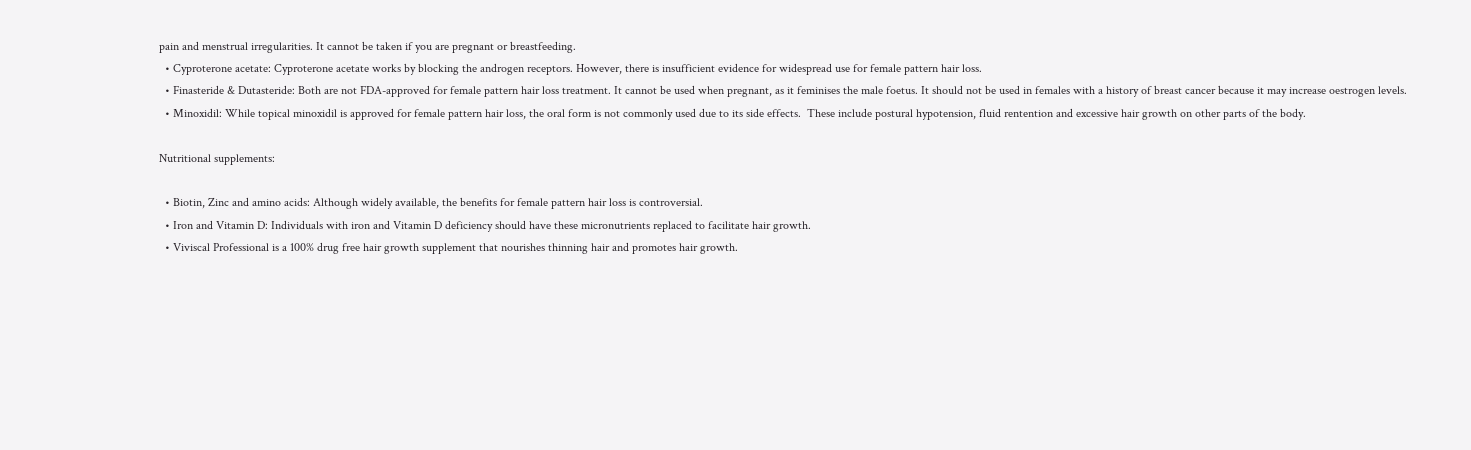pain and menstrual irregularities. It cannot be taken if you are pregnant or breastfeeding.
  • Cyproterone acetate: Cyproterone acetate works by blocking the androgen receptors. However, there is insufficient evidence for widespread use for female pattern hair loss.
  • Finasteride & Dutasteride: Both are not FDA-approved for female pattern hair loss treatment. It cannot be used when pregnant, as it feminises the male foetus. It should not be used in females with a history of breast cancer because it may increase oestrogen levels.
  • Minoxidil: While topical minoxidil is approved for female pattern hair loss, the oral form is not commonly used due to its side effects.  These include postural hypotension, fluid rentention and excessive hair growth on other parts of the body.

Nutritional supplements:

  • Biotin, Zinc and amino acids: Although widely available, the benefits for female pattern hair loss is controversial.
  • Iron and Vitamin D: Individuals with iron and Vitamin D deficiency should have these micronutrients replaced to facilitate hair growth.
  • Viviscal Professional is a 100% drug free hair growth supplement that nourishes thinning hair and promotes hair growth.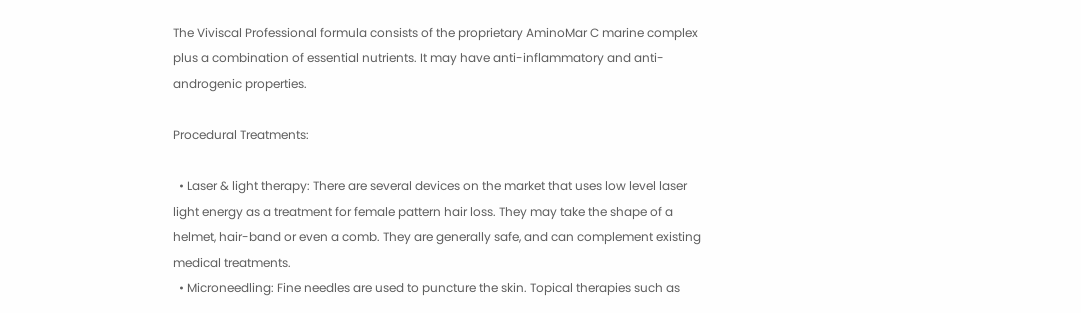The Viviscal Professional formula consists of the proprietary AminoMar C marine complex plus a combination of essential nutrients. It may have anti-inflammatory and anti-androgenic properties.

Procedural Treatments:

  • Laser & light therapy: There are several devices on the market that uses low level laser light energy as a treatment for female pattern hair loss. They may take the shape of a helmet, hair-band or even a comb. They are generally safe, and can complement existing medical treatments.
  • Microneedling: Fine needles are used to puncture the skin. Topical therapies such as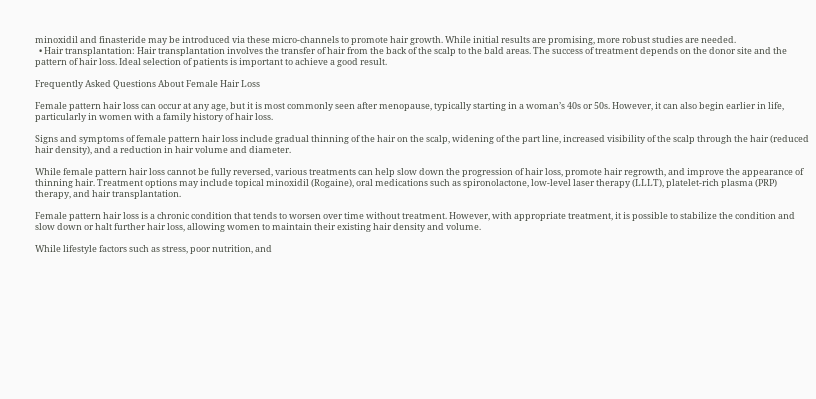minoxidil and finasteride may be introduced via these micro-channels to promote hair growth. While initial results are promising, more robust studies are needed.
  • Hair transplantation: Hair transplantation involves the transfer of hair from the back of the scalp to the bald areas. The success of treatment depends on the donor site and the pattern of hair loss. Ideal selection of patients is important to achieve a good result.

Frequently Asked Questions About Female Hair Loss

Female pattern hair loss can occur at any age, but it is most commonly seen after menopause, typically starting in a woman’s 40s or 50s. However, it can also begin earlier in life, particularly in women with a family history of hair loss.

Signs and symptoms of female pattern hair loss include gradual thinning of the hair on the scalp, widening of the part line, increased visibility of the scalp through the hair (reduced hair density), and a reduction in hair volume and diameter.

While female pattern hair loss cannot be fully reversed, various treatments can help slow down the progression of hair loss, promote hair regrowth, and improve the appearance of thinning hair. Treatment options may include topical minoxidil (Rogaine), oral medications such as spironolactone, low-level laser therapy (LLLT), platelet-rich plasma (PRP) therapy, and hair transplantation.

Female pattern hair loss is a chronic condition that tends to worsen over time without treatment. However, with appropriate treatment, it is possible to stabilize the condition and slow down or halt further hair loss, allowing women to maintain their existing hair density and volume.

While lifestyle factors such as stress, poor nutrition, and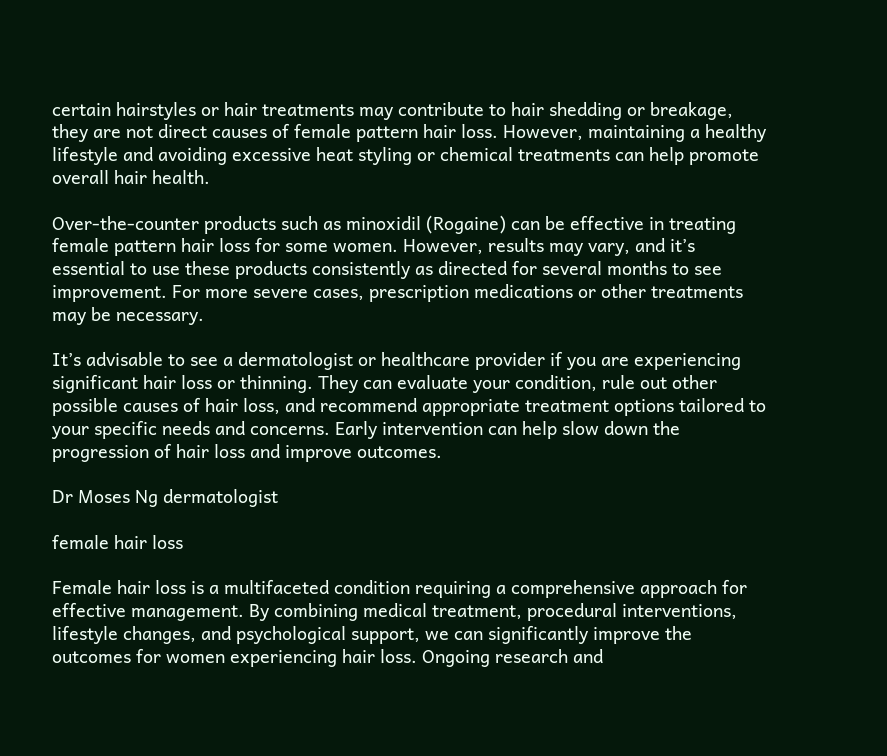certain hairstyles or hair treatments may contribute to hair shedding or breakage, they are not direct causes of female pattern hair loss. However, maintaining a healthy lifestyle and avoiding excessive heat styling or chemical treatments can help promote overall hair health.

Over-the-counter products such as minoxidil (Rogaine) can be effective in treating female pattern hair loss for some women. However, results may vary, and it’s essential to use these products consistently as directed for several months to see improvement. For more severe cases, prescription medications or other treatments may be necessary.

It’s advisable to see a dermatologist or healthcare provider if you are experiencing significant hair loss or thinning. They can evaluate your condition, rule out other possible causes of hair loss, and recommend appropriate treatment options tailored to your specific needs and concerns. Early intervention can help slow down the progression of hair loss and improve outcomes.

Dr Moses Ng dermatologist

female hair loss

Female hair loss is a multifaceted condition requiring a comprehensive approach for effective management. By combining medical treatment, procedural interventions, lifestyle changes, and psychological support, we can significantly improve the outcomes for women experiencing hair loss. Ongoing research and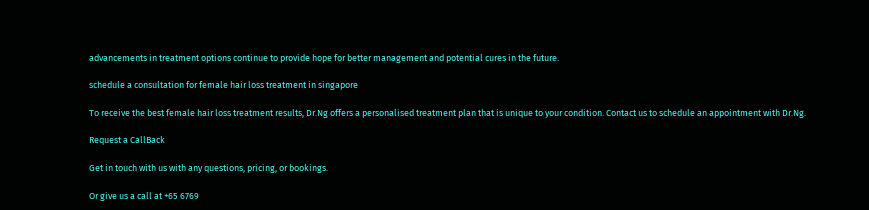advancements in treatment options continue to provide hope for better management and potential cures in the future.

schedule a consultation for female hair loss treatment in singapore

To receive the best female hair loss treatment results, Dr.Ng offers a personalised treatment plan that is unique to your condition. Contact us to schedule an appointment with Dr.Ng.

Request a CallBack

Get in touch with us with any questions, pricing, or bookings.

Or give us a call at +65 6769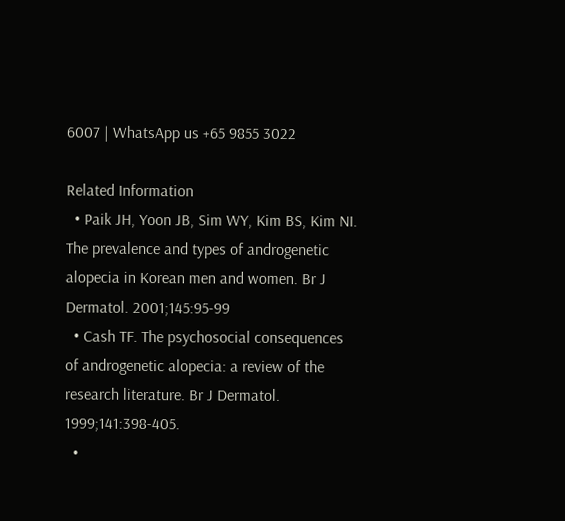6007 | WhatsApp us +65 9855 3022

Related Information
  • Paik JH, Yoon JB, Sim WY, Kim BS, Kim NI. The prevalence and types of androgenetic alopecia in Korean men and women. Br J Dermatol. 2001;145:95-99
  • Cash TF. The psychosocial consequences of androgenetic alopecia: a review of the research literature. Br J Dermatol. 1999;141:398-405.
  •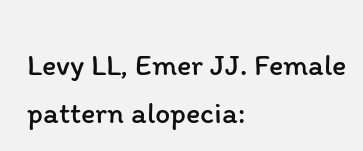Levy LL, Emer JJ. Female pattern alopecia: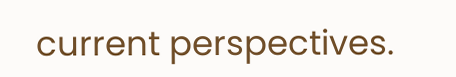current perspectives.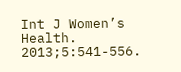Int J Women’s Health. 2013;5:541-556.